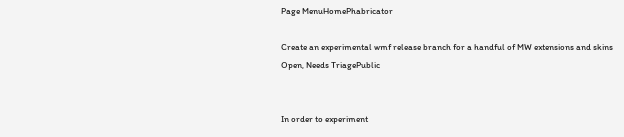Page MenuHomePhabricator

Create an experimental wmf release branch for a handful of MW extensions and skins
Open, Needs TriagePublic


In order to experiment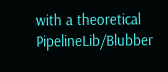with a theoretical PipelineLib/Blubber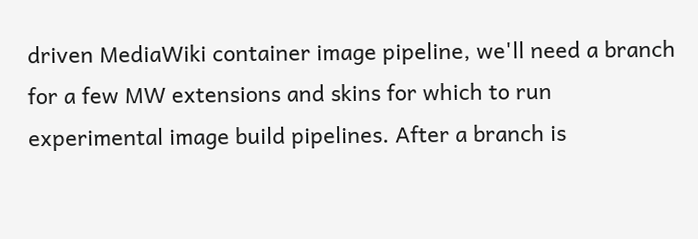driven MediaWiki container image pipeline, we'll need a branch for a few MW extensions and skins for which to run experimental image build pipelines. After a branch is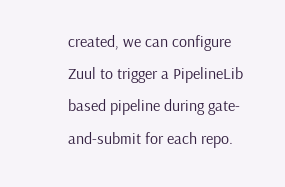created, we can configure Zuul to trigger a PipelineLib based pipeline during gate-and-submit for each repo.